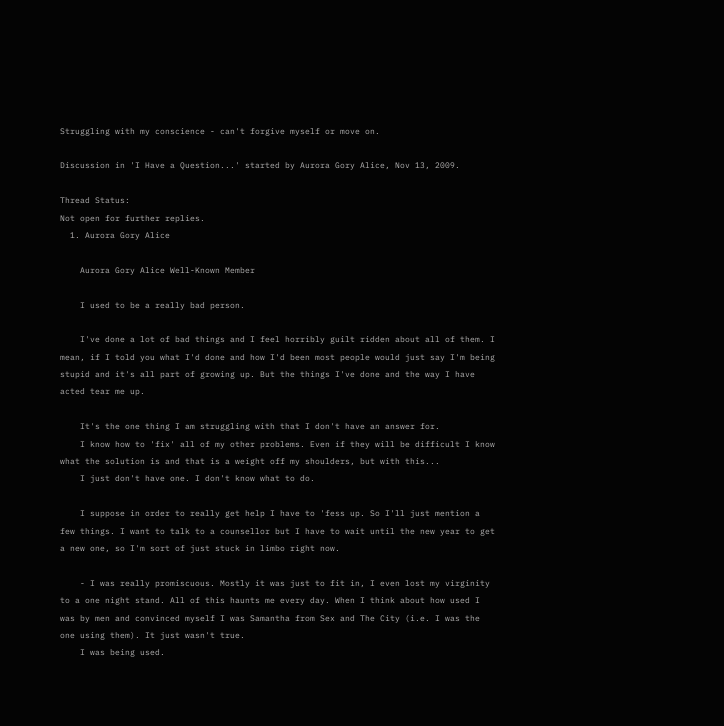Struggling with my conscience - can't forgive myself or move on.

Discussion in 'I Have a Question...' started by Aurora Gory Alice, Nov 13, 2009.

Thread Status:
Not open for further replies.
  1. Aurora Gory Alice

    Aurora Gory Alice Well-Known Member

    I used to be a really bad person.

    I've done a lot of bad things and I feel horribly guilt ridden about all of them. I mean, if I told you what I'd done and how I'd been most people would just say I'm being stupid and it's all part of growing up. But the things I've done and the way I have acted tear me up.

    It's the one thing I am struggling with that I don't have an answer for.
    I know how to 'fix' all of my other problems. Even if they will be difficult I know what the solution is and that is a weight off my shoulders, but with this...
    I just don't have one. I don't know what to do.

    I suppose in order to really get help I have to 'fess up. So I'll just mention a few things. I want to talk to a counsellor but I have to wait until the new year to get a new one, so I'm sort of just stuck in limbo right now.

    - I was really promiscuous. Mostly it was just to fit in, I even lost my virginity to a one night stand. All of this haunts me every day. When I think about how used I was by men and convinced myself I was Samantha from Sex and The City (i.e. I was the one using them). It just wasn't true.
    I was being used.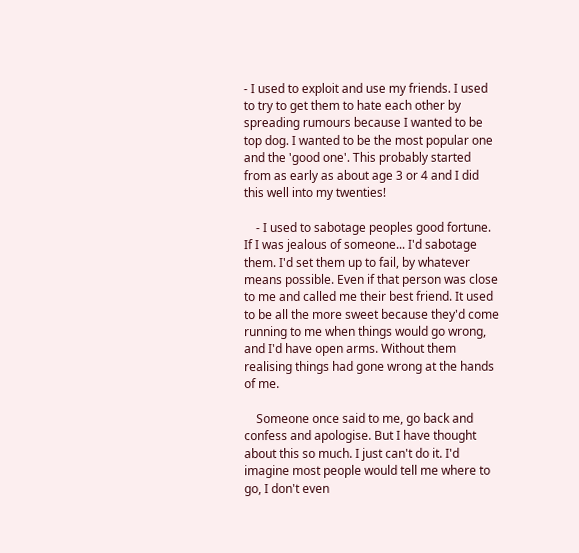- I used to exploit and use my friends. I used to try to get them to hate each other by spreading rumours because I wanted to be top dog. I wanted to be the most popular one and the 'good one'. This probably started from as early as about age 3 or 4 and I did this well into my twenties!

    - I used to sabotage peoples good fortune. If I was jealous of someone... I'd sabotage them. I'd set them up to fail, by whatever means possible. Even if that person was close to me and called me their best friend. It used to be all the more sweet because they'd come running to me when things would go wrong, and I'd have open arms. Without them realising things had gone wrong at the hands of me.

    Someone once said to me, go back and confess and apologise. But I have thought about this so much. I just can't do it. I'd imagine most people would tell me where to go, I don't even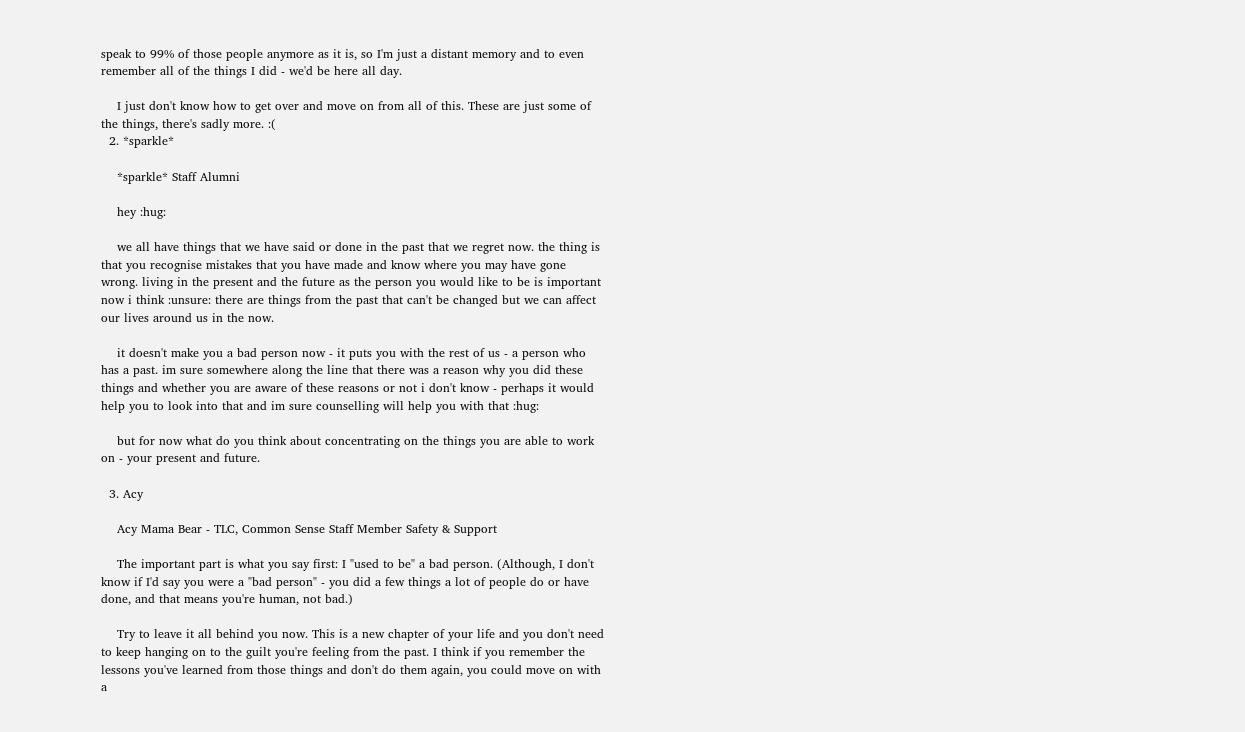speak to 99% of those people anymore as it is, so I'm just a distant memory and to even remember all of the things I did - we'd be here all day.

    I just don't know how to get over and move on from all of this. These are just some of the things, there's sadly more. :(
  2. *sparkle*

    *sparkle* Staff Alumni

    hey :hug:

    we all have things that we have said or done in the past that we regret now. the thing is that you recognise mistakes that you have made and know where you may have gone wrong. living in the present and the future as the person you would like to be is important now i think :unsure: there are things from the past that can't be changed but we can affect our lives around us in the now.

    it doesn't make you a bad person now - it puts you with the rest of us - a person who has a past. im sure somewhere along the line that there was a reason why you did these things and whether you are aware of these reasons or not i don't know - perhaps it would help you to look into that and im sure counselling will help you with that :hug:

    but for now what do you think about concentrating on the things you are able to work on - your present and future.

  3. Acy

    Acy Mama Bear - TLC, Common Sense Staff Member Safety & Support

    The important part is what you say first: I "used to be" a bad person. (Although, I don't know if I'd say you were a "bad person" - you did a few things a lot of people do or have done, and that means you're human, not bad.)

    Try to leave it all behind you now. This is a new chapter of your life and you don't need to keep hanging on to the guilt you're feeling from the past. I think if you remember the lessons you've learned from those things and don't do them again, you could move on with a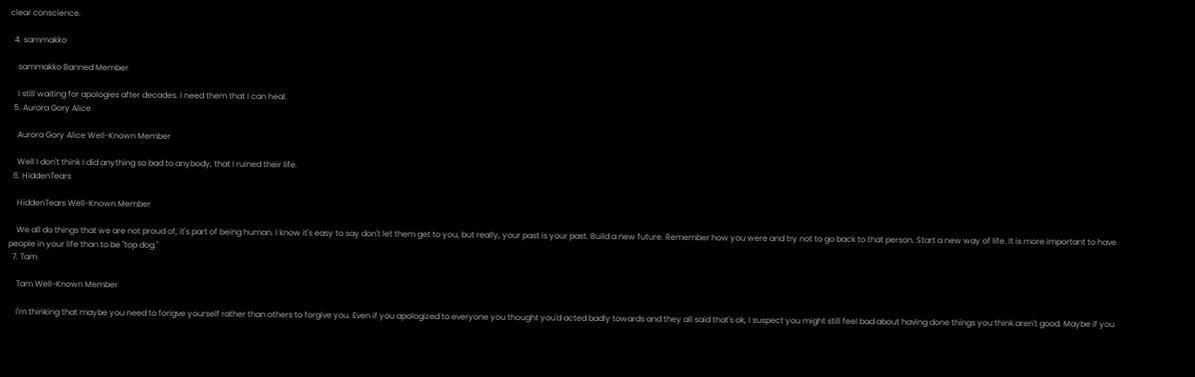clear conscience.

  4. sammakko

    sammakko Banned Member

    I still waiting for apologies after decades. I need them that I can heal.
  5. Aurora Gory Alice

    Aurora Gory Alice Well-Known Member

    Well I don't think I did anything so bad to anybody, that I ruined their life.
  6. HiddenTears

    HiddenTears Well-Known Member

    We all do things that we are not proud of, it's part of being human. I know it's easy to say don't let them get to you, but really, your past is your past. Build a new future. Remember how you were and try not to go back to that person. Start a new way of life. It is more important to have people in your life than to be "top dog."
  7. Tam

    Tam Well-Known Member

    I'm thinking that maybe you need to forigve yourself rather than others to forgive you. Even if you apologized to everyone you thought you'd acted badly towards and they all said that's ok, I suspect you might still feel bad about having done things you think aren't good. Maybe if you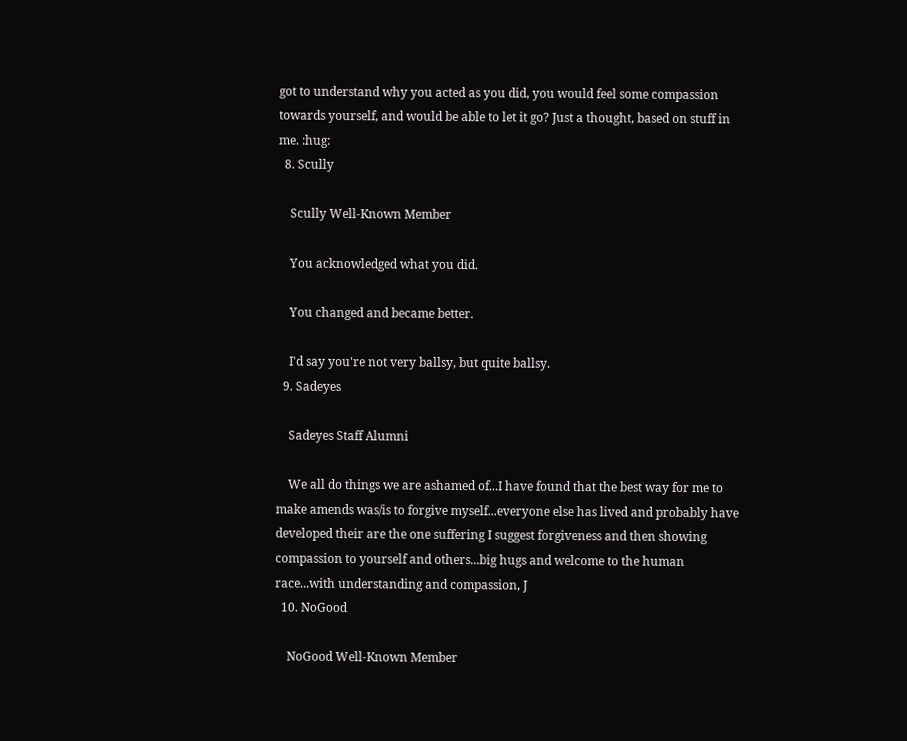got to understand why you acted as you did, you would feel some compassion towards yourself, and would be able to let it go? Just a thought, based on stuff in me. :hug:
  8. Scully

    Scully Well-Known Member

    You acknowledged what you did.

    You changed and became better.

    I'd say you're not very ballsy, but quite ballsy.
  9. Sadeyes

    Sadeyes Staff Alumni

    We all do things we are ashamed of...I have found that the best way for me to make amends was/is to forgive myself...everyone else has lived and probably have developed their are the one suffering I suggest forgiveness and then showing compassion to yourself and others...big hugs and welcome to the human race...with understanding and compassion, J
  10. NoGood

    NoGood Well-Known Member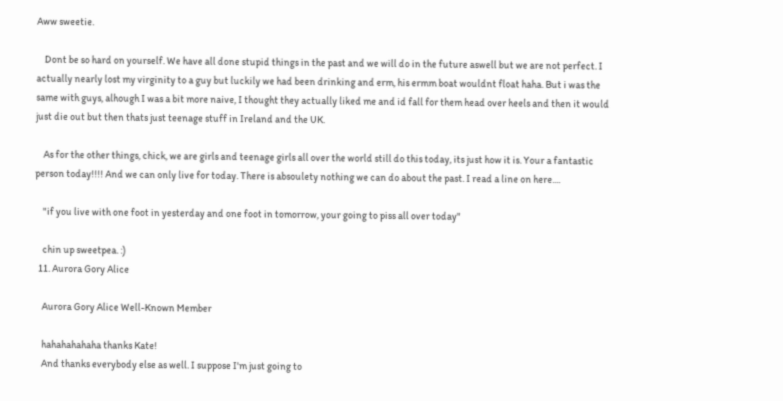Aww sweetie.

    Dont be so hard on yourself. We have all done stupid things in the past and we will do in the future aswell but we are not perfect. I actually nearly lost my virginity to a guy but luckily we had been drinking and erm, his ermm boat wouldnt float haha. But i was the same with guys, alhough I was a bit more naive, I thought they actually liked me and id fall for them head over heels and then it would just die out but then thats just teenage stuff in Ireland and the UK.

    As for the other things, chick, we are girls and teenage girls all over the world still do this today, its just how it is. Your a fantastic person today!!!! And we can only live for today. There is absoulety nothing we can do about the past. I read a line on here....

    "if you live with one foot in yesterday and one foot in tomorrow, your going to piss all over today"

    chin up sweetpea. :)
  11. Aurora Gory Alice

    Aurora Gory Alice Well-Known Member

    hahahahahaha thanks Kate!
    And thanks everybody else as well. I suppose I'm just going to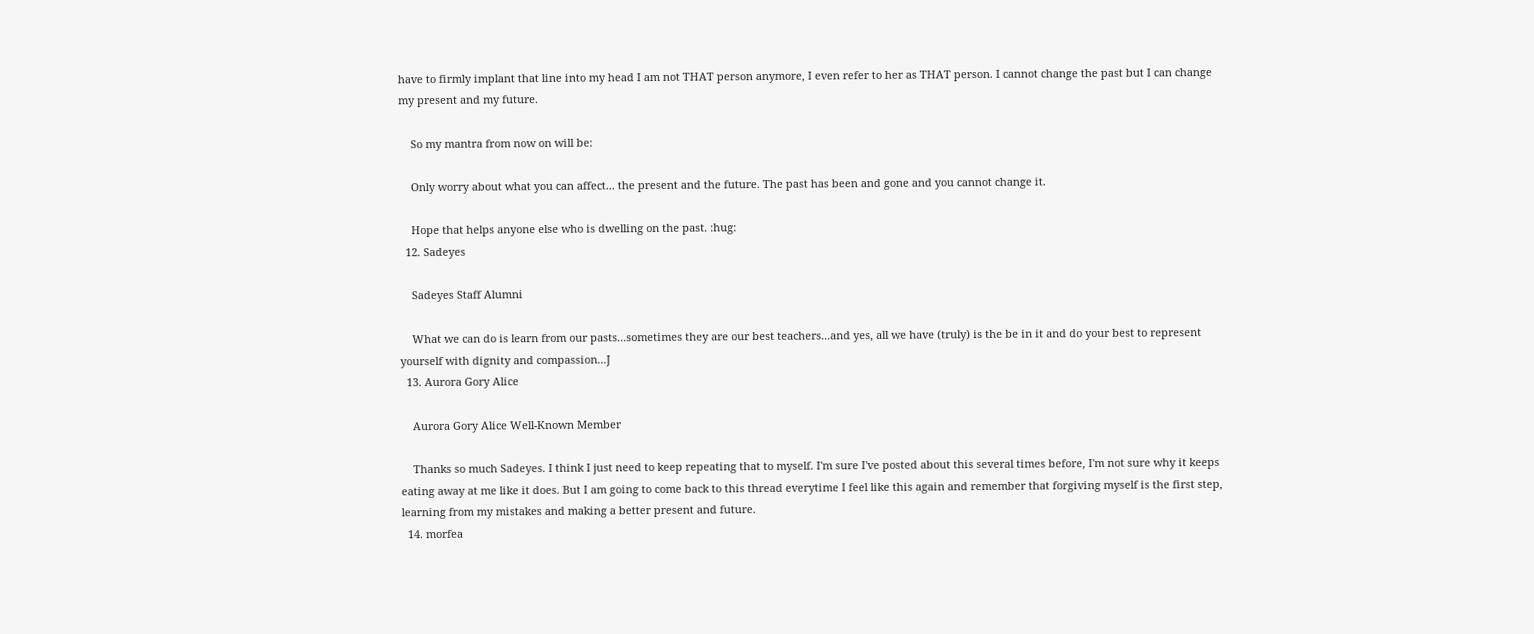have to firmly implant that line into my head I am not THAT person anymore, I even refer to her as THAT person. I cannot change the past but I can change my present and my future.

    So my mantra from now on will be:

    Only worry about what you can affect... the present and the future. The past has been and gone and you cannot change it.

    Hope that helps anyone else who is dwelling on the past. :hug:
  12. Sadeyes

    Sadeyes Staff Alumni

    What we can do is learn from our pasts...sometimes they are our best teachers...and yes, all we have (truly) is the be in it and do your best to represent yourself with dignity and compassion...J
  13. Aurora Gory Alice

    Aurora Gory Alice Well-Known Member

    Thanks so much Sadeyes. I think I just need to keep repeating that to myself. I'm sure I've posted about this several times before, I'm not sure why it keeps eating away at me like it does. But I am going to come back to this thread everytime I feel like this again and remember that forgiving myself is the first step, learning from my mistakes and making a better present and future.
  14. morfea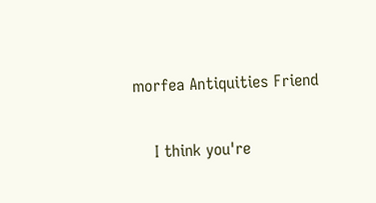morfea Antiquities Friend

    I think you're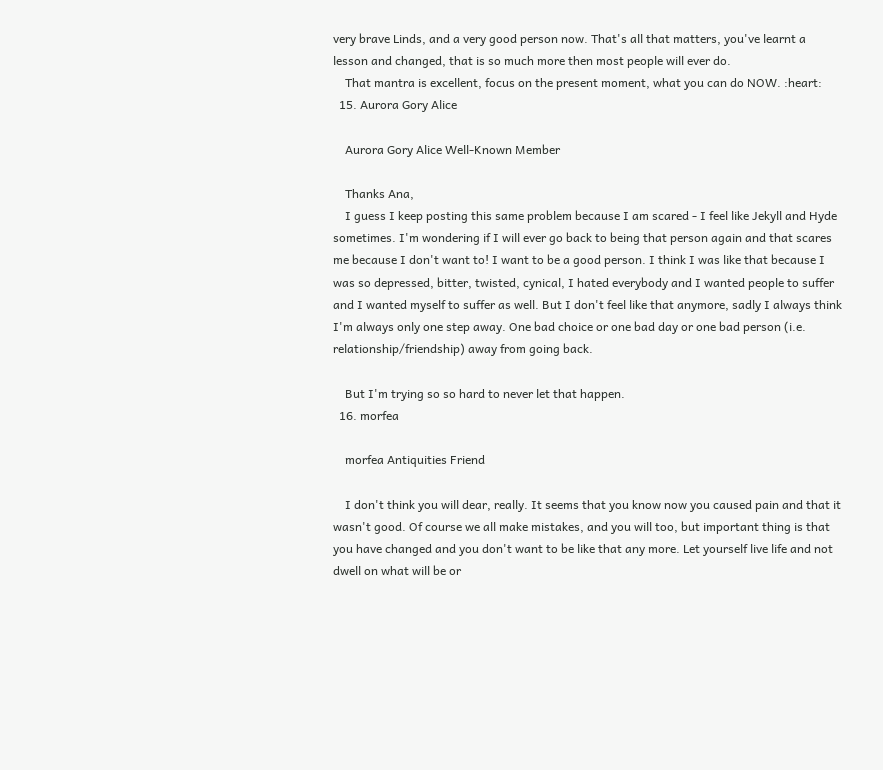very brave Linds, and a very good person now. That's all that matters, you've learnt a lesson and changed, that is so much more then most people will ever do.
    That mantra is excellent, focus on the present moment, what you can do NOW. :heart:
  15. Aurora Gory Alice

    Aurora Gory Alice Well-Known Member

    Thanks Ana,
    I guess I keep posting this same problem because I am scared - I feel like Jekyll and Hyde sometimes. I'm wondering if I will ever go back to being that person again and that scares me because I don't want to! I want to be a good person. I think I was like that because I was so depressed, bitter, twisted, cynical, I hated everybody and I wanted people to suffer and I wanted myself to suffer as well. But I don't feel like that anymore, sadly I always think I'm always only one step away. One bad choice or one bad day or one bad person (i.e. relationship/friendship) away from going back.

    But I'm trying so so hard to never let that happen.
  16. morfea

    morfea Antiquities Friend

    I don't think you will dear, really. It seems that you know now you caused pain and that it wasn't good. Of course we all make mistakes, and you will too, but important thing is that you have changed and you don't want to be like that any more. Let yourself live life and not dwell on what will be or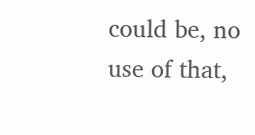could be, no use of that,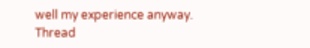well my experience anyway.
Thread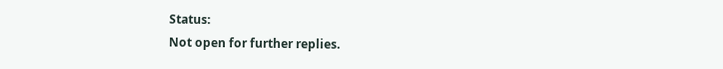Status:
Not open for further replies.